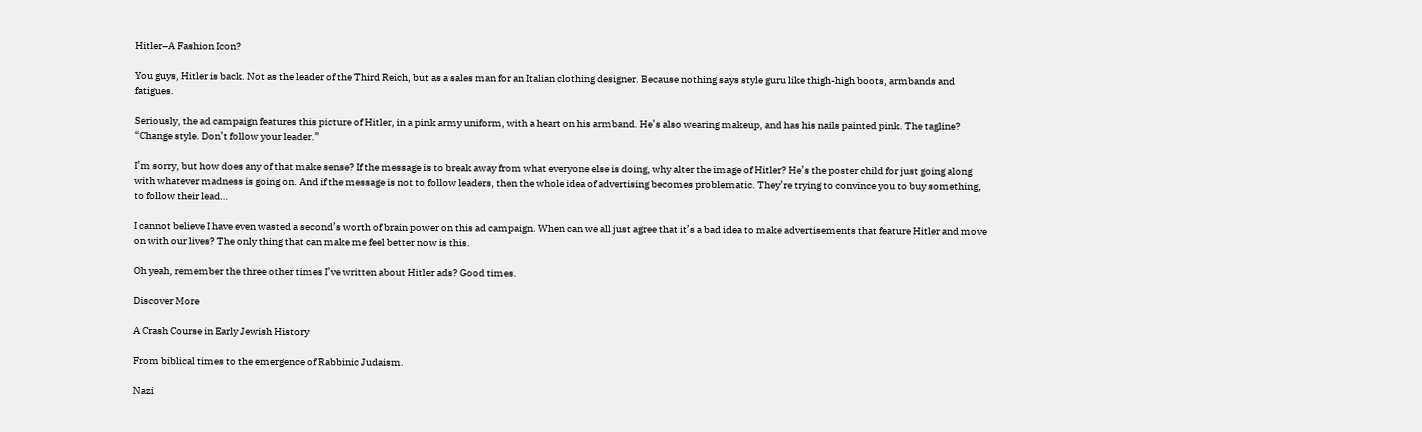Hitler–A Fashion Icon?

You guys, Hitler is back. Not as the leader of the Third Reich, but as a sales man for an Italian clothing designer. Because nothing says style guru like thigh-high boots, armbands and fatigues.

Seriously, the ad campaign features this picture of Hitler, in a pink army uniform, with a heart on his armband. He’s also wearing makeup, and has his nails painted pink. The tagline? “Change style. Don’t follow your leader.”

I’m sorry, but how does any of that make sense? If the message is to break away from what everyone else is doing, why alter the image of Hitler? He’s the poster child for just going along with whatever madness is going on. And if the message is not to follow leaders, then the whole idea of advertising becomes problematic. They’re trying to convince you to buy something, to follow their lead…

I cannot believe I have even wasted a second’s worth of brain power on this ad campaign. When can we all just agree that it’s a bad idea to make advertisements that feature Hitler and move on with our lives? The only thing that can make me feel better now is this.

Oh yeah, remember the three other times I’ve written about Hitler ads? Good times.

Discover More

A Crash Course in Early Jewish History

From biblical times to the emergence of Rabbinic Judaism.

Nazi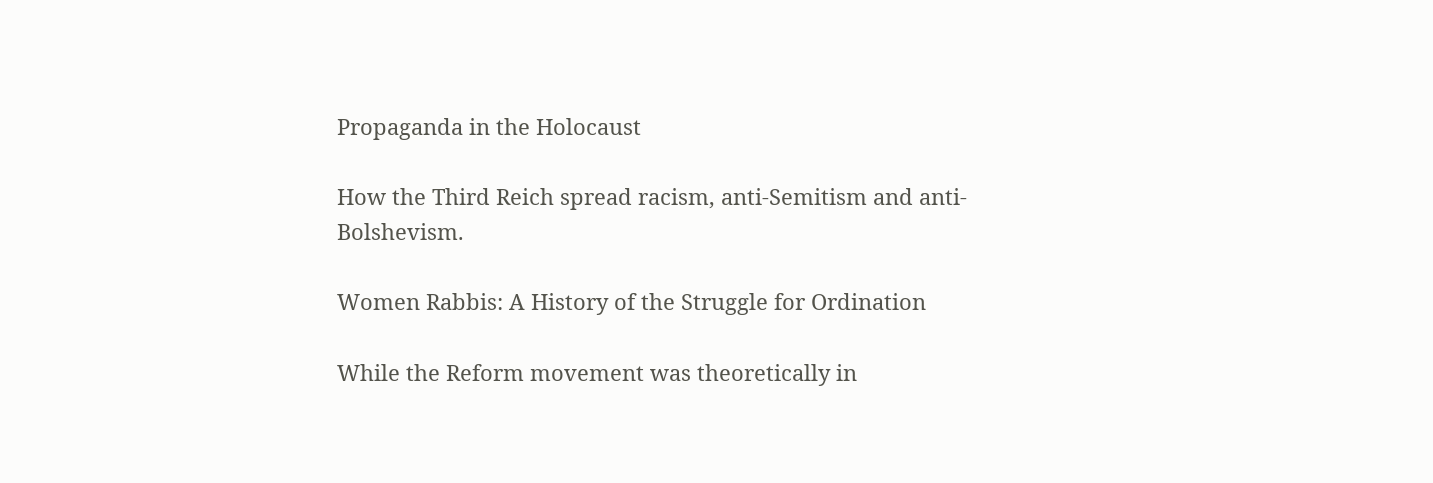Propaganda in the Holocaust

How the Third Reich spread racism, anti-Semitism and anti-Bolshevism.

Women Rabbis: A History of the Struggle for Ordination

While the Reform movement was theoretically in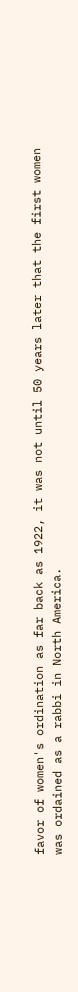favor of women's ordination as far back as 1922, it was not until 50 years later that the first women was ordained as a rabbi in North America.